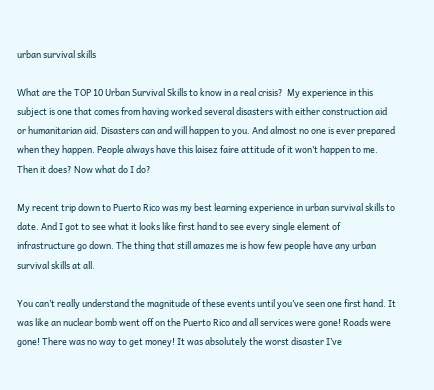urban survival skills

What are the TOP 10 Urban Survival Skills to know in a real crisis?  My experience in this subject is one that comes from having worked several disasters with either construction aid or humanitarian aid. Disasters can and will happen to you. And almost no one is ever prepared when they happen. People always have this laisez faire attitude of it won’t happen to me. Then it does? Now what do I do?

My recent trip down to Puerto Rico was my best learning experience in urban survival skills to date. And I got to see what it looks like first hand to see every single element of infrastructure go down. The thing that still amazes me is how few people have any urban survival skills at all.

You can’t really understand the magnitude of these events until you’ve seen one first hand. It was like an nuclear bomb went off on the Puerto Rico and all services were gone! Roads were gone! There was no way to get money! It was absolutely the worst disaster I’ve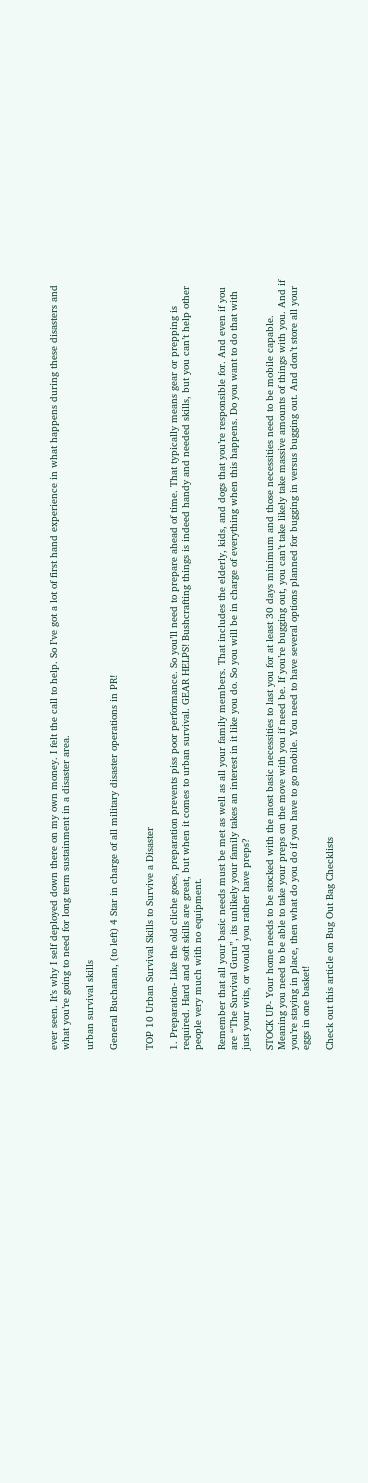ever seen. It’s why I self deployed down there on my own money. I felt the call to help. So I’ve got a lot of first hand experience in what happens during these disasters and what you’re going to need for long term sustainment in a disaster area.

urban survival skills

General Buchanan, (to left) 4 Star in charge of all military disaster operations in PR!


TOP 10 Urban Survival Skills to Survive a Disaster

1. Preparation- Like the old cliche goes, preparation prevents piss poor performance. So you’ll need to prepare ahead of time. That typically means gear or prepping is required. Hard and soft skills are great, but when it comes to urban survival. GEAR HELPS! Bushcrafting things is indeed handy and needed skills, but you can’t help other people very much with no equipment.

Remember that all your basic needs must be met as well as all your family members. That includes the elderly, kids, and dogs that you’re responsible for. And even if you are “The Survival Guru”, its unlikely your family takes an interest in it like you do. So you will be in charge of everything when this happens. Do you want to do that with just your wits, or would you rather have preps?

STOCK UP- Your home needs to be stocked with the most basic necessities to last you for at least 30 days minimum and those necessities need to be mobile capable. Meaning you need to be able to take your preps on the move with you if need be. If you’re bugging out, you can’t take likely take massive amounts of things with you. And if you’re staying in place, then what do you do if you have to go mobile. You need to have several options planned for bugging in versus bugging out. And don’t store all your eggs in one basket!

Check out this article on Bug Out Bag Checklists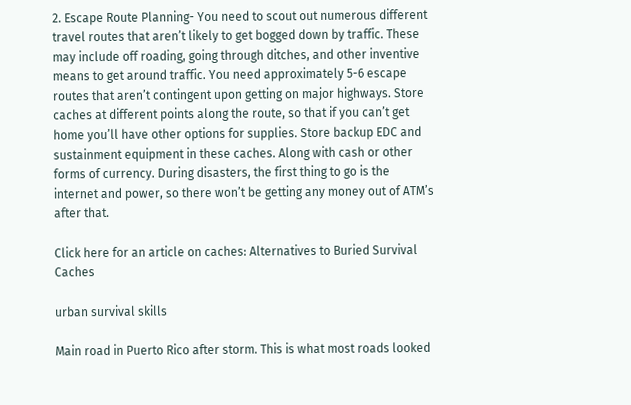2. Escape Route Planning- You need to scout out numerous different travel routes that aren’t likely to get bogged down by traffic. These may include off roading, going through ditches, and other inventive means to get around traffic. You need approximately 5-6 escape routes that aren’t contingent upon getting on major highways. Store caches at different points along the route, so that if you can’t get home you’ll have other options for supplies. Store backup EDC and sustainment equipment in these caches. Along with cash or other forms of currency. During disasters, the first thing to go is the internet and power, so there won’t be getting any money out of ATM’s after that.

Click here for an article on caches: Alternatives to Buried Survival Caches

urban survival skills

Main road in Puerto Rico after storm. This is what most roads looked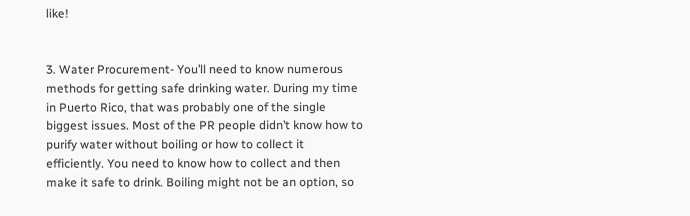like!


3. Water Procurement- You’ll need to know numerous methods for getting safe drinking water. During my time in Puerto Rico, that was probably one of the single biggest issues. Most of the PR people didn’t know how to purify water without boiling or how to collect it efficiently. You need to know how to collect and then make it safe to drink. Boiling might not be an option, so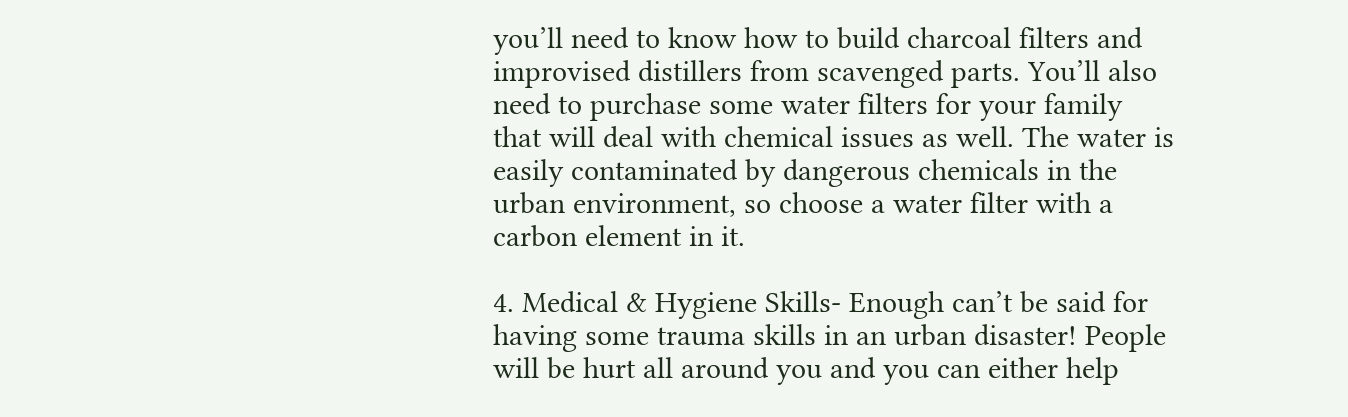you’ll need to know how to build charcoal filters and improvised distillers from scavenged parts. You’ll also need to purchase some water filters for your family that will deal with chemical issues as well. The water is easily contaminated by dangerous chemicals in the urban environment, so choose a water filter with a carbon element in it.

4. Medical & Hygiene Skills- Enough can’t be said for having some trauma skills in an urban disaster! People will be hurt all around you and you can either help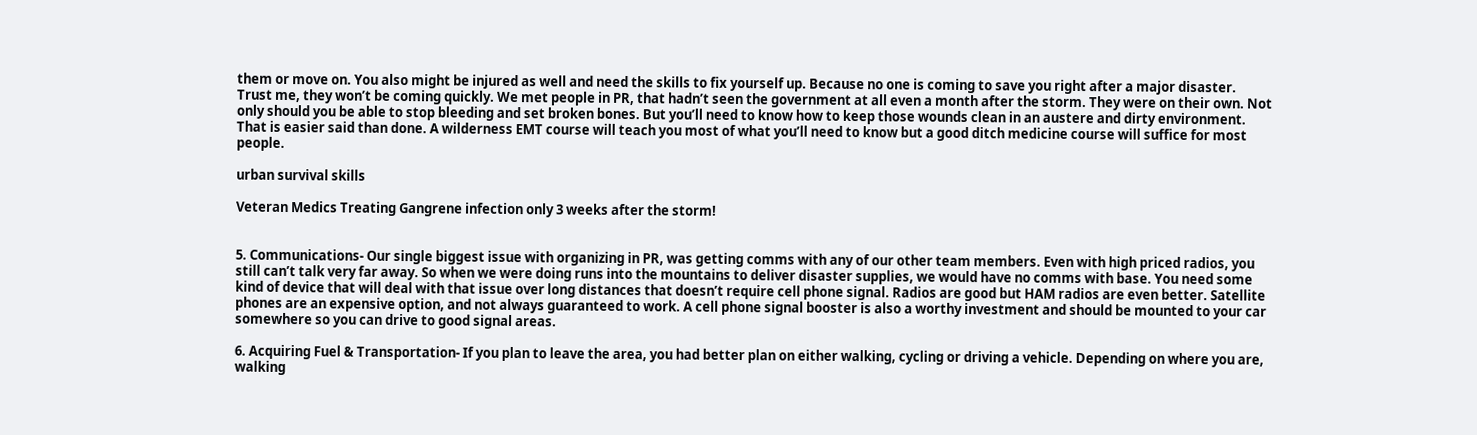them or move on. You also might be injured as well and need the skills to fix yourself up. Because no one is coming to save you right after a major disaster. Trust me, they won’t be coming quickly. We met people in PR, that hadn’t seen the government at all even a month after the storm. They were on their own. Not only should you be able to stop bleeding and set broken bones. But you’ll need to know how to keep those wounds clean in an austere and dirty environment. That is easier said than done. A wilderness EMT course will teach you most of what you’ll need to know but a good ditch medicine course will suffice for most people.

urban survival skills

Veteran Medics Treating Gangrene infection only 3 weeks after the storm!


5. Communications- Our single biggest issue with organizing in PR, was getting comms with any of our other team members. Even with high priced radios, you still can’t talk very far away. So when we were doing runs into the mountains to deliver disaster supplies, we would have no comms with base. You need some kind of device that will deal with that issue over long distances that doesn’t require cell phone signal. Radios are good but HAM radios are even better. Satellite phones are an expensive option, and not always guaranteed to work. A cell phone signal booster is also a worthy investment and should be mounted to your car somewhere so you can drive to good signal areas.

6. Acquiring Fuel & Transportation- If you plan to leave the area, you had better plan on either walking, cycling or driving a vehicle. Depending on where you are, walking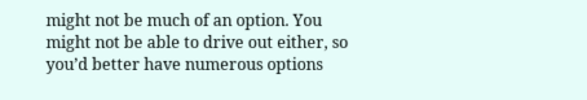might not be much of an option. You might not be able to drive out either, so you’d better have numerous options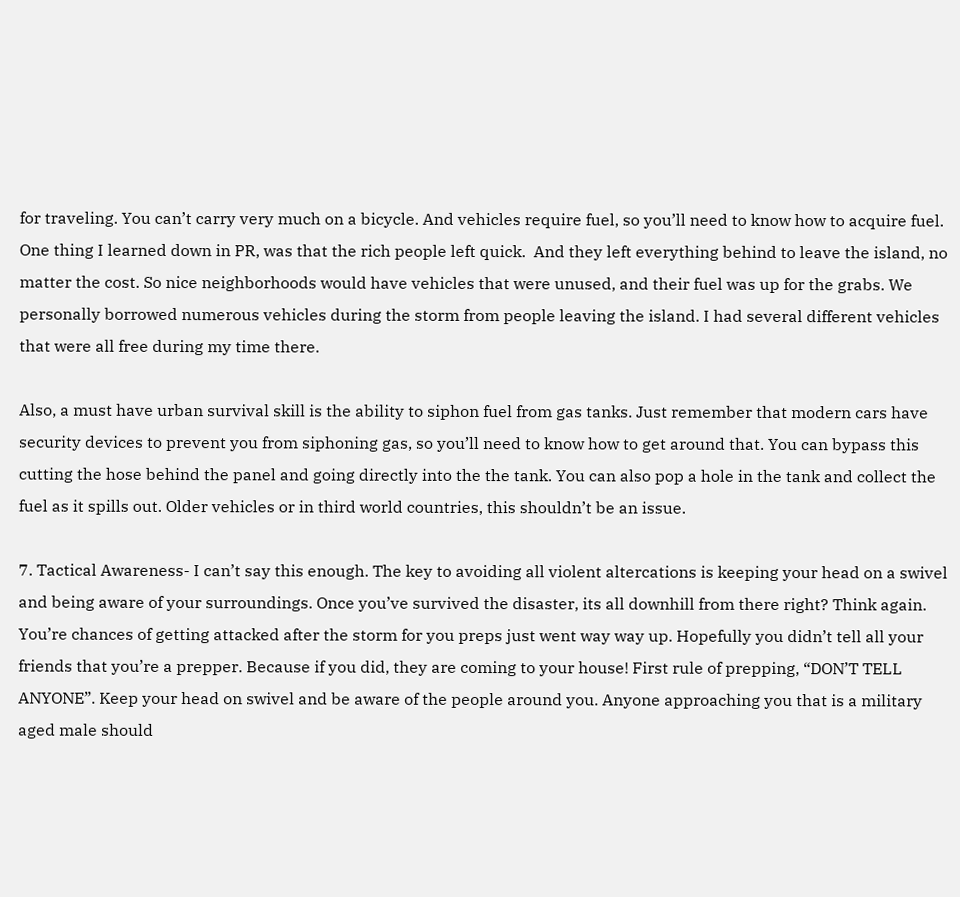for traveling. You can’t carry very much on a bicycle. And vehicles require fuel, so you’ll need to know how to acquire fuel. One thing I learned down in PR, was that the rich people left quick.  And they left everything behind to leave the island, no matter the cost. So nice neighborhoods would have vehicles that were unused, and their fuel was up for the grabs. We personally borrowed numerous vehicles during the storm from people leaving the island. I had several different vehicles that were all free during my time there.

Also, a must have urban survival skill is the ability to siphon fuel from gas tanks. Just remember that modern cars have security devices to prevent you from siphoning gas, so you’ll need to know how to get around that. You can bypass this cutting the hose behind the panel and going directly into the the tank. You can also pop a hole in the tank and collect the fuel as it spills out. Older vehicles or in third world countries, this shouldn’t be an issue.

7. Tactical Awareness- I can’t say this enough. The key to avoiding all violent altercations is keeping your head on a swivel and being aware of your surroundings. Once you’ve survived the disaster, its all downhill from there right? Think again. You’re chances of getting attacked after the storm for you preps just went way way up. Hopefully you didn’t tell all your friends that you’re a prepper. Because if you did, they are coming to your house! First rule of prepping, “DON’T TELL ANYONE”. Keep your head on swivel and be aware of the people around you. Anyone approaching you that is a military aged male should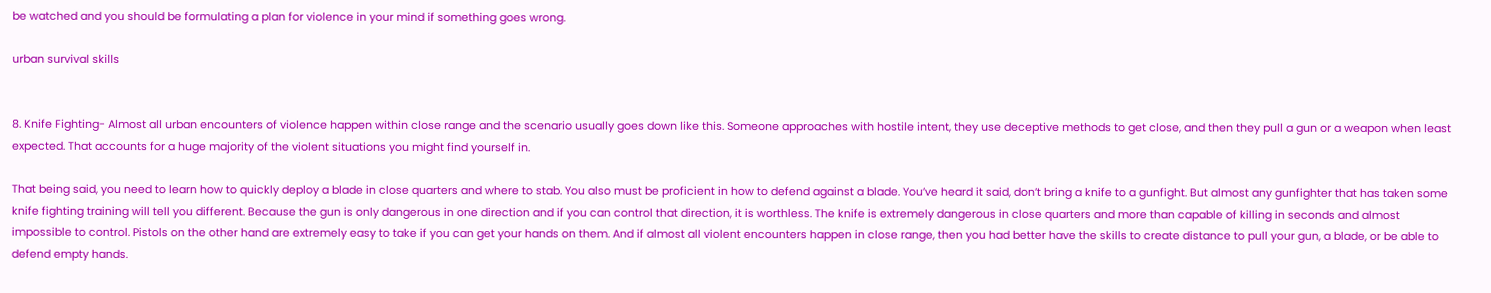be watched and you should be formulating a plan for violence in your mind if something goes wrong.

urban survival skills


8. Knife Fighting- Almost all urban encounters of violence happen within close range and the scenario usually goes down like this. Someone approaches with hostile intent, they use deceptive methods to get close, and then they pull a gun or a weapon when least expected. That accounts for a huge majority of the violent situations you might find yourself in.

That being said, you need to learn how to quickly deploy a blade in close quarters and where to stab. You also must be proficient in how to defend against a blade. You’ve heard it said, don’t bring a knife to a gunfight. But almost any gunfighter that has taken some knife fighting training will tell you different. Because the gun is only dangerous in one direction and if you can control that direction, it is worthless. The knife is extremely dangerous in close quarters and more than capable of killing in seconds and almost impossible to control. Pistols on the other hand are extremely easy to take if you can get your hands on them. And if almost all violent encounters happen in close range, then you had better have the skills to create distance to pull your gun, a blade, or be able to defend empty hands.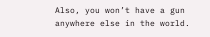Also, you won’t have a gun anywhere else in the world.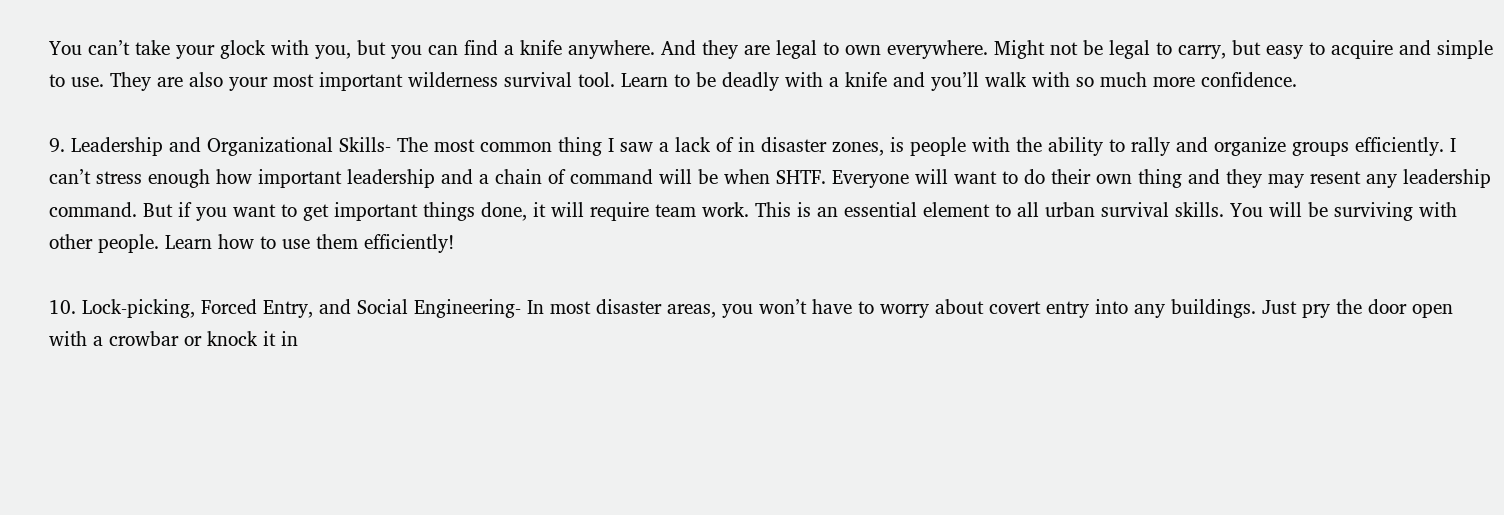You can’t take your glock with you, but you can find a knife anywhere. And they are legal to own everywhere. Might not be legal to carry, but easy to acquire and simple to use. They are also your most important wilderness survival tool. Learn to be deadly with a knife and you’ll walk with so much more confidence.

9. Leadership and Organizational Skills- The most common thing I saw a lack of in disaster zones, is people with the ability to rally and organize groups efficiently. I can’t stress enough how important leadership and a chain of command will be when SHTF. Everyone will want to do their own thing and they may resent any leadership command. But if you want to get important things done, it will require team work. This is an essential element to all urban survival skills. You will be surviving with other people. Learn how to use them efficiently!

10. Lock-picking, Forced Entry, and Social Engineering- In most disaster areas, you won’t have to worry about covert entry into any buildings. Just pry the door open with a crowbar or knock it in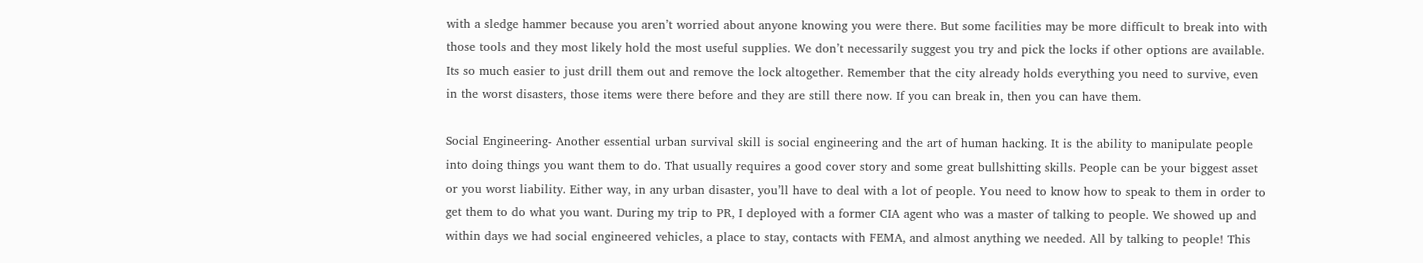with a sledge hammer because you aren’t worried about anyone knowing you were there. But some facilities may be more difficult to break into with those tools and they most likely hold the most useful supplies. We don’t necessarily suggest you try and pick the locks if other options are available. Its so much easier to just drill them out and remove the lock altogether. Remember that the city already holds everything you need to survive, even in the worst disasters, those items were there before and they are still there now. If you can break in, then you can have them.

Social Engineering- Another essential urban survival skill is social engineering and the art of human hacking. It is the ability to manipulate people into doing things you want them to do. That usually requires a good cover story and some great bullshitting skills. People can be your biggest asset or you worst liability. Either way, in any urban disaster, you’ll have to deal with a lot of people. You need to know how to speak to them in order to get them to do what you want. During my trip to PR, I deployed with a former CIA agent who was a master of talking to people. We showed up and within days we had social engineered vehicles, a place to stay, contacts with FEMA, and almost anything we needed. All by talking to people! This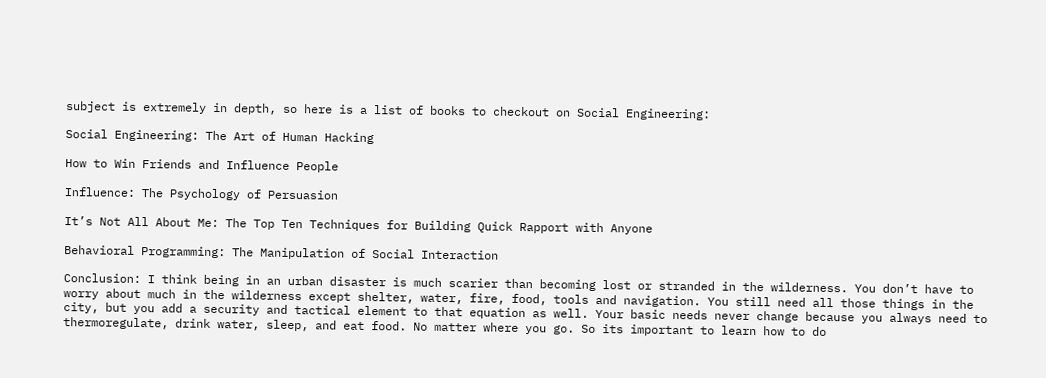subject is extremely in depth, so here is a list of books to checkout on Social Engineering:

Social Engineering: The Art of Human Hacking

How to Win Friends and Influence People

Influence: The Psychology of Persuasion

It’s Not All About Me: The Top Ten Techniques for Building Quick Rapport with Anyone

Behavioral Programming: The Manipulation of Social Interaction

Conclusion: I think being in an urban disaster is much scarier than becoming lost or stranded in the wilderness. You don’t have to worry about much in the wilderness except shelter, water, fire, food, tools and navigation. You still need all those things in the city, but you add a security and tactical element to that equation as well. Your basic needs never change because you always need to thermoregulate, drink water, sleep, and eat food. No matter where you go. So its important to learn how to do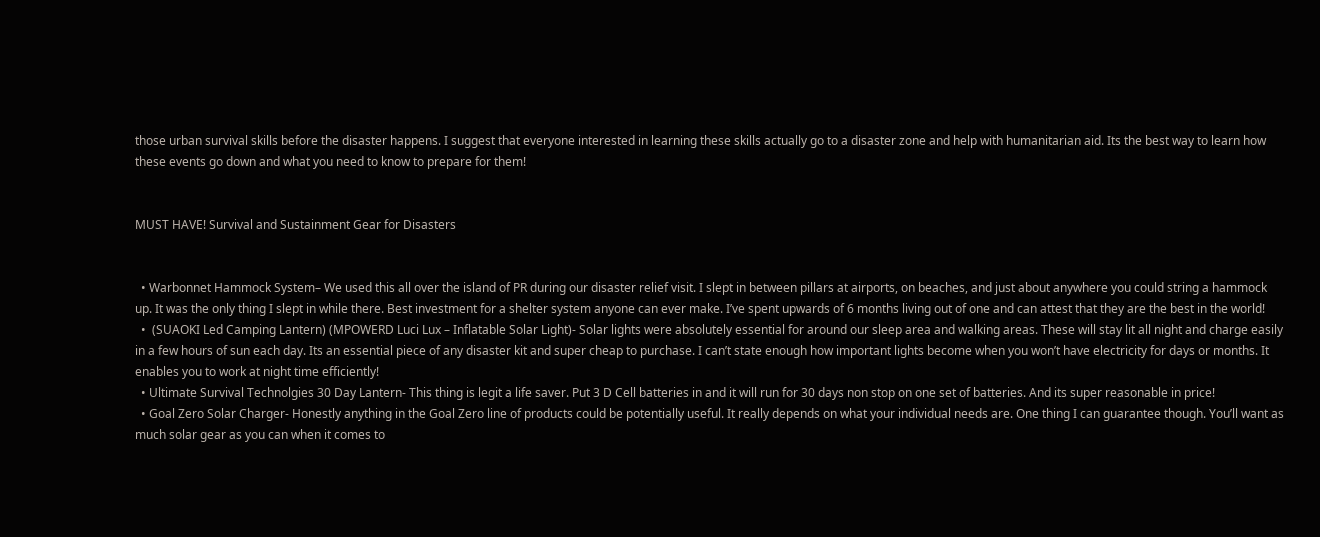those urban survival skills before the disaster happens. I suggest that everyone interested in learning these skills actually go to a disaster zone and help with humanitarian aid. Its the best way to learn how these events go down and what you need to know to prepare for them!


MUST HAVE! Survival and Sustainment Gear for Disasters


  • Warbonnet Hammock System– We used this all over the island of PR during our disaster relief visit. I slept in between pillars at airports, on beaches, and just about anywhere you could string a hammock up. It was the only thing I slept in while there. Best investment for a shelter system anyone can ever make. I’ve spent upwards of 6 months living out of one and can attest that they are the best in the world!
  •  (SUAOKI Led Camping Lantern) (MPOWERD Luci Lux – Inflatable Solar Light)- Solar lights were absolutely essential for around our sleep area and walking areas. These will stay lit all night and charge easily in a few hours of sun each day. Its an essential piece of any disaster kit and super cheap to purchase. I can’t state enough how important lights become when you won’t have electricity for days or months. It enables you to work at night time efficiently!
  • Ultimate Survival Technolgies 30 Day Lantern- This thing is legit a life saver. Put 3 D Cell batteries in and it will run for 30 days non stop on one set of batteries. And its super reasonable in price!
  • Goal Zero Solar Charger- Honestly anything in the Goal Zero line of products could be potentially useful. It really depends on what your individual needs are. One thing I can guarantee though. You’ll want as much solar gear as you can when it comes to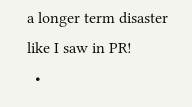a longer term disaster like I saw in PR!
  •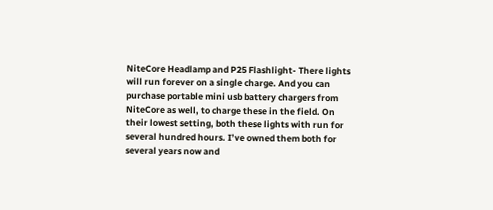NiteCore Headlamp and P25 Flashlight- There lights will run forever on a single charge. And you can purchase portable mini usb battery chargers from NiteCore as well, to charge these in the field. On their lowest setting, both these lights with run for several hundred hours. I’ve owned them both for several years now and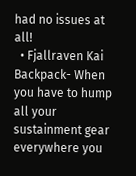had no issues at all!
  • Fjallraven Kai Backpack- When you have to hump all your sustainment gear everywhere you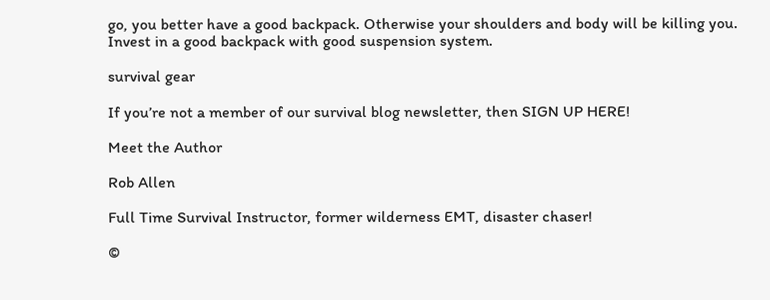go, you better have a good backpack. Otherwise your shoulders and body will be killing you. Invest in a good backpack with good suspension system.

survival gear

If you’re not a member of our survival blog newsletter, then SIGN UP HERE!

Meet the Author

Rob Allen

Full Time Survival Instructor, former wilderness EMT, disaster chaser!

©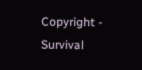Copyright - Survival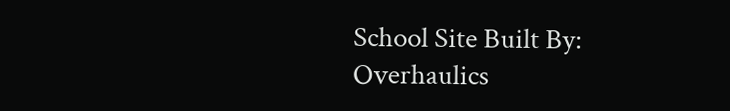School Site Built By: Overhaulics